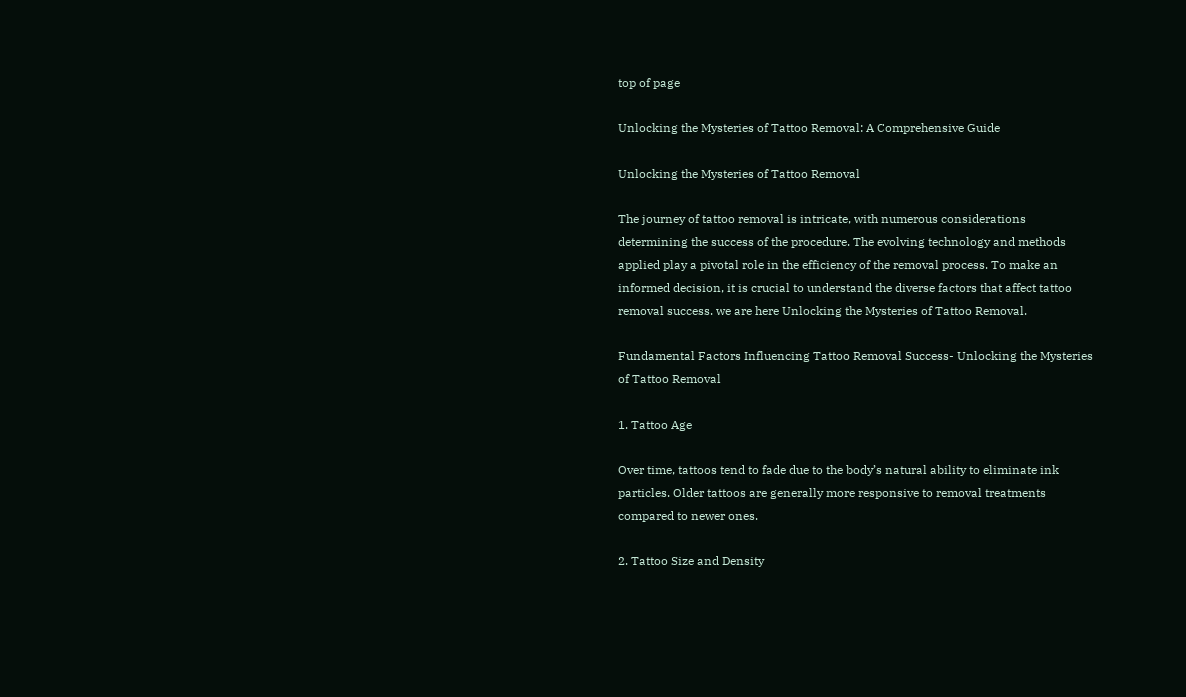top of page

Unlocking the Mysteries of Tattoo Removal: A Comprehensive Guide

Unlocking the Mysteries of Tattoo Removal

The journey of tattoo removal is intricate, with numerous considerations determining the success of the procedure. The evolving technology and methods applied play a pivotal role in the efficiency of the removal process. To make an informed decision, it is crucial to understand the diverse factors that affect tattoo removal success. we are here Unlocking the Mysteries of Tattoo Removal.

Fundamental Factors Influencing Tattoo Removal Success- Unlocking the Mysteries of Tattoo Removal

1. Tattoo Age

Over time, tattoos tend to fade due to the body’s natural ability to eliminate ink particles. Older tattoos are generally more responsive to removal treatments compared to newer ones.

2. Tattoo Size and Density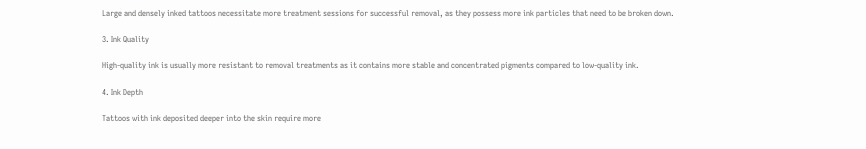Large and densely inked tattoos necessitate more treatment sessions for successful removal, as they possess more ink particles that need to be broken down.

3. Ink Quality

High-quality ink is usually more resistant to removal treatments as it contains more stable and concentrated pigments compared to low-quality ink.

4. Ink Depth

Tattoos with ink deposited deeper into the skin require more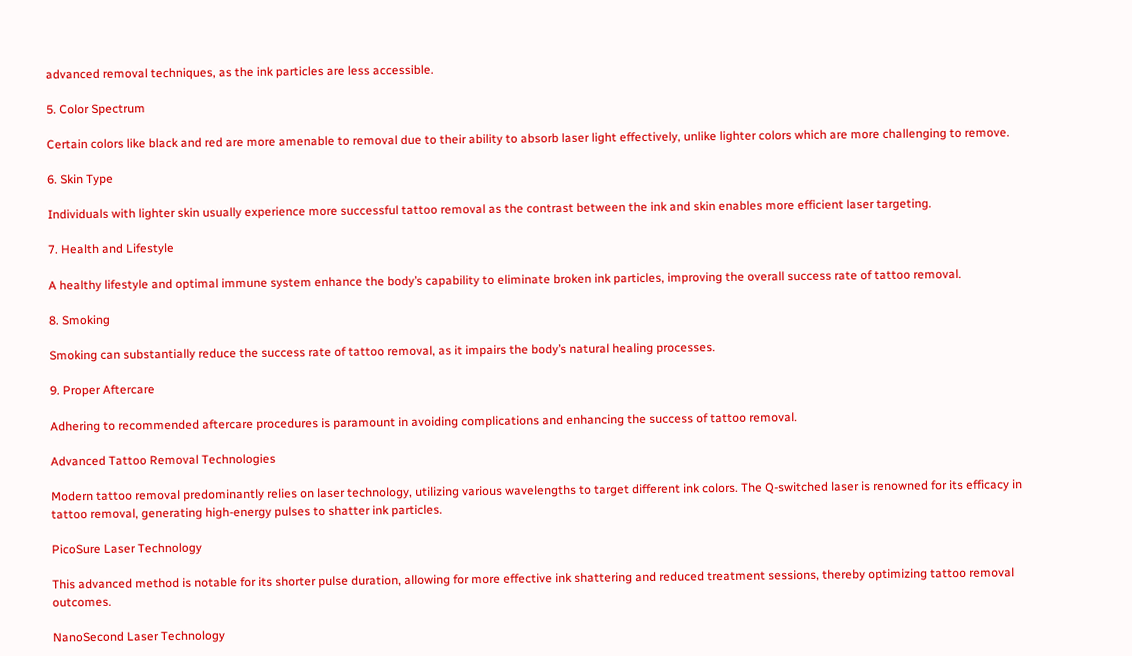advanced removal techniques, as the ink particles are less accessible.

5. Color Spectrum

Certain colors like black and red are more amenable to removal due to their ability to absorb laser light effectively, unlike lighter colors which are more challenging to remove.

6. Skin Type

Individuals with lighter skin usually experience more successful tattoo removal as the contrast between the ink and skin enables more efficient laser targeting.

7. Health and Lifestyle

A healthy lifestyle and optimal immune system enhance the body’s capability to eliminate broken ink particles, improving the overall success rate of tattoo removal.

8. Smoking

Smoking can substantially reduce the success rate of tattoo removal, as it impairs the body’s natural healing processes.

9. Proper Aftercare

Adhering to recommended aftercare procedures is paramount in avoiding complications and enhancing the success of tattoo removal.

Advanced Tattoo Removal Technologies

Modern tattoo removal predominantly relies on laser technology, utilizing various wavelengths to target different ink colors. The Q-switched laser is renowned for its efficacy in tattoo removal, generating high-energy pulses to shatter ink particles.

PicoSure Laser Technology

This advanced method is notable for its shorter pulse duration, allowing for more effective ink shattering and reduced treatment sessions, thereby optimizing tattoo removal outcomes.

NanoSecond Laser Technology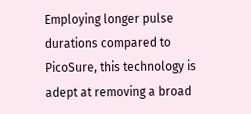Employing longer pulse durations compared to PicoSure, this technology is adept at removing a broad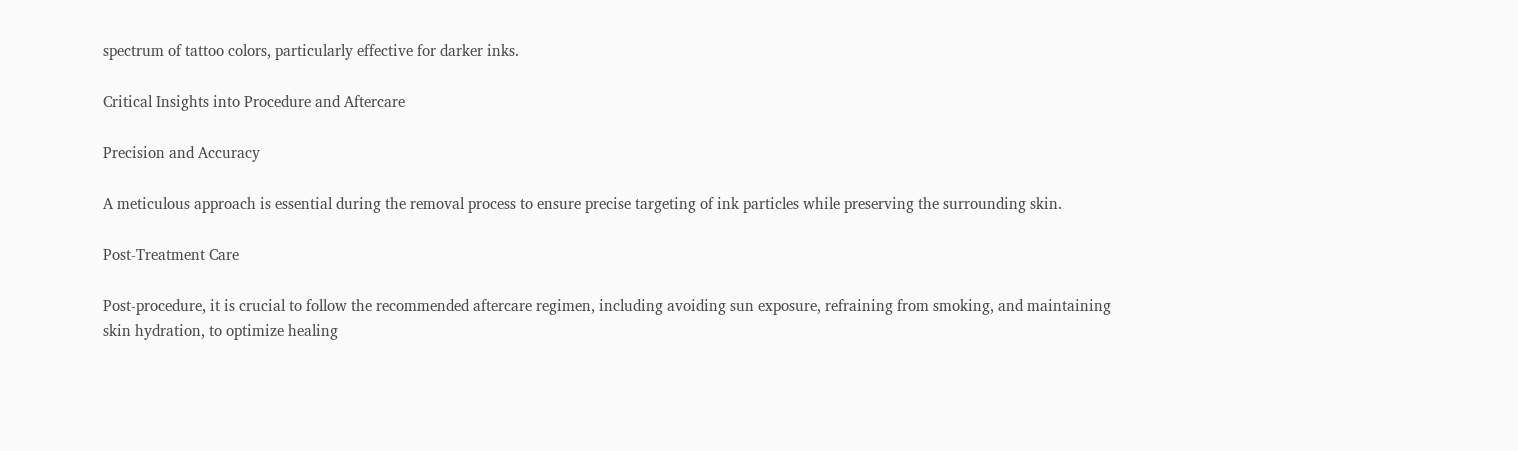spectrum of tattoo colors, particularly effective for darker inks.

Critical Insights into Procedure and Aftercare

Precision and Accuracy

A meticulous approach is essential during the removal process to ensure precise targeting of ink particles while preserving the surrounding skin.

Post-Treatment Care

Post-procedure, it is crucial to follow the recommended aftercare regimen, including avoiding sun exposure, refraining from smoking, and maintaining skin hydration, to optimize healing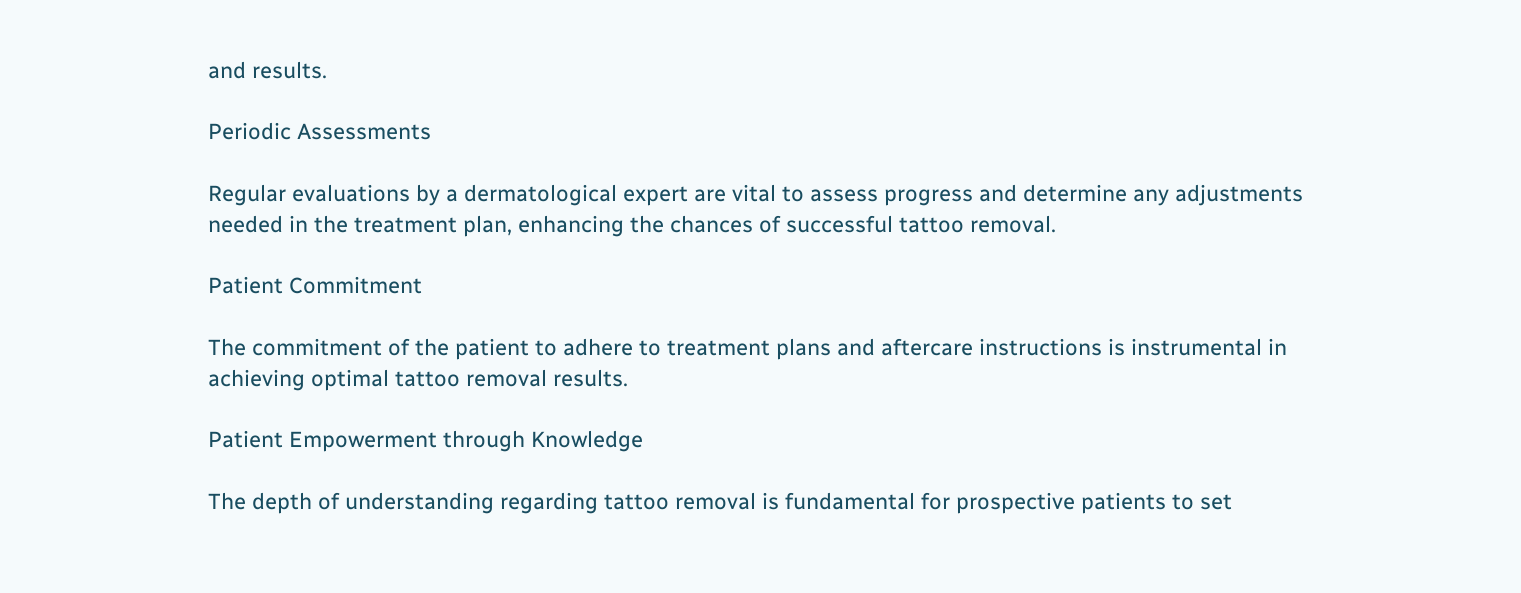and results.

Periodic Assessments

Regular evaluations by a dermatological expert are vital to assess progress and determine any adjustments needed in the treatment plan, enhancing the chances of successful tattoo removal.

Patient Commitment

The commitment of the patient to adhere to treatment plans and aftercare instructions is instrumental in achieving optimal tattoo removal results.

Patient Empowerment through Knowledge

The depth of understanding regarding tattoo removal is fundamental for prospective patients to set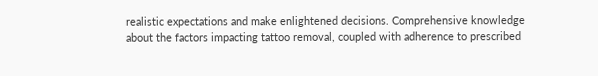realistic expectations and make enlightened decisions. Comprehensive knowledge about the factors impacting tattoo removal, coupled with adherence to prescribed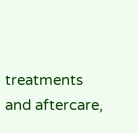treatments and aftercare,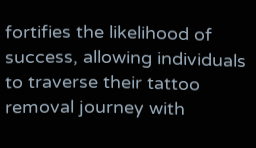fortifies the likelihood of success, allowing individuals to traverse their tattoo removal journey with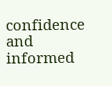confidence and informed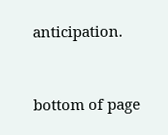anticipation.


bottom of page